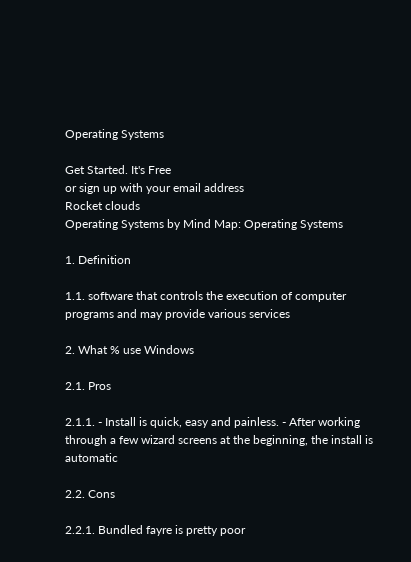Operating Systems

Get Started. It's Free
or sign up with your email address
Rocket clouds
Operating Systems by Mind Map: Operating Systems

1. Definition

1.1. software that controls the execution of computer programs and may provide various services

2. What % use Windows

2.1. Pros

2.1.1. - Install is quick, easy and painless. - After working through a few wizard screens at the beginning, the install is automatic

2.2. Cons

2.2.1. Bundled fayre is pretty poor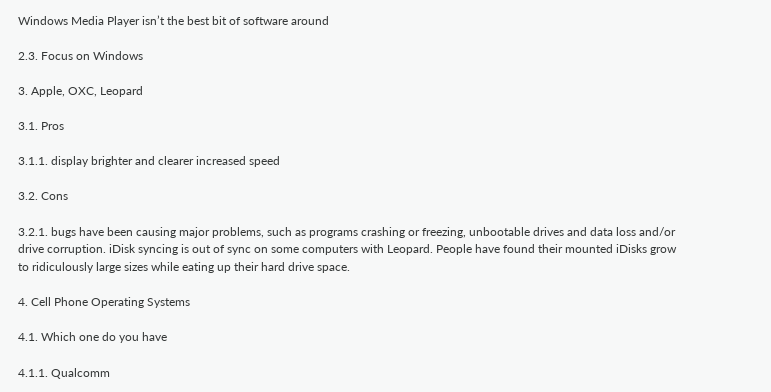Windows Media Player isn’t the best bit of software around

2.3. Focus on Windows

3. Apple, OXC, Leopard

3.1. Pros

3.1.1. display brighter and clearer increased speed

3.2. Cons

3.2.1. bugs have been causing major problems, such as programs crashing or freezing, unbootable drives and data loss and/or drive corruption. iDisk syncing is out of sync on some computers with Leopard. People have found their mounted iDisks grow to ridiculously large sizes while eating up their hard drive space.

4. Cell Phone Operating Systems

4.1. Which one do you have

4.1.1. Qualcomm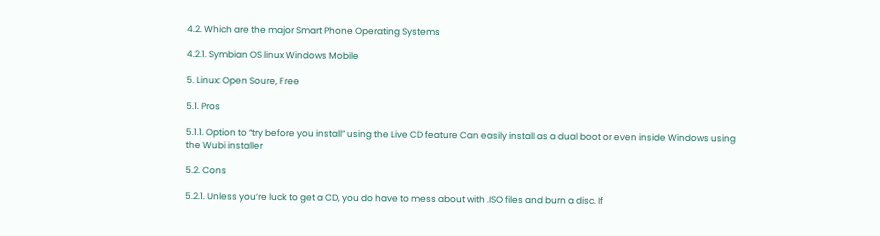4.2. Which are the major Smart Phone Operating Systems

4.2.1. Symbian OS linux Windows Mobile

5. Linux: Open Soure, Free

5.1. Pros

5.1.1. Option to “try before you install” using the Live CD feature Can easily install as a dual boot or even inside Windows using the Wubi installer

5.2. Cons

5.2.1. Unless you’re luck to get a CD, you do have to mess about with .ISO files and burn a disc. If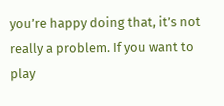you’re happy doing that, it’s not really a problem. If you want to play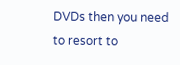DVDs then you need to resort to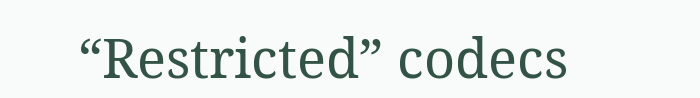“Restricted” codecs